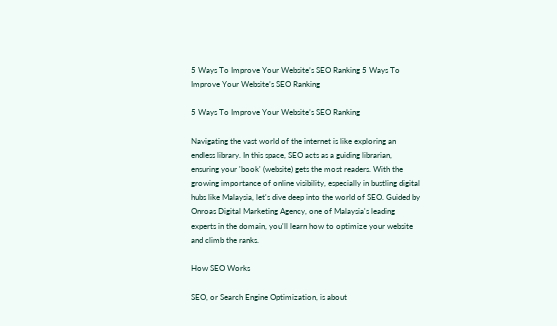5 Ways To Improve Your Website’s SEO Ranking 5 Ways To Improve Your Website’s SEO Ranking

5 Ways To Improve Your Website’s SEO Ranking

Navigating the vast world of the internet is like exploring an endless library. In this space, SEO acts as a guiding librarian, ensuring your 'book' (website) gets the most readers. With the growing importance of online visibility, especially in bustling digital hubs like Malaysia, let's dive deep into the world of SEO. Guided by Onroas Digital Marketing Agency, one of Malaysia's leading experts in the domain, you'll learn how to optimize your website and climb the ranks.

How SEO Works

SEO, or Search Engine Optimization, is about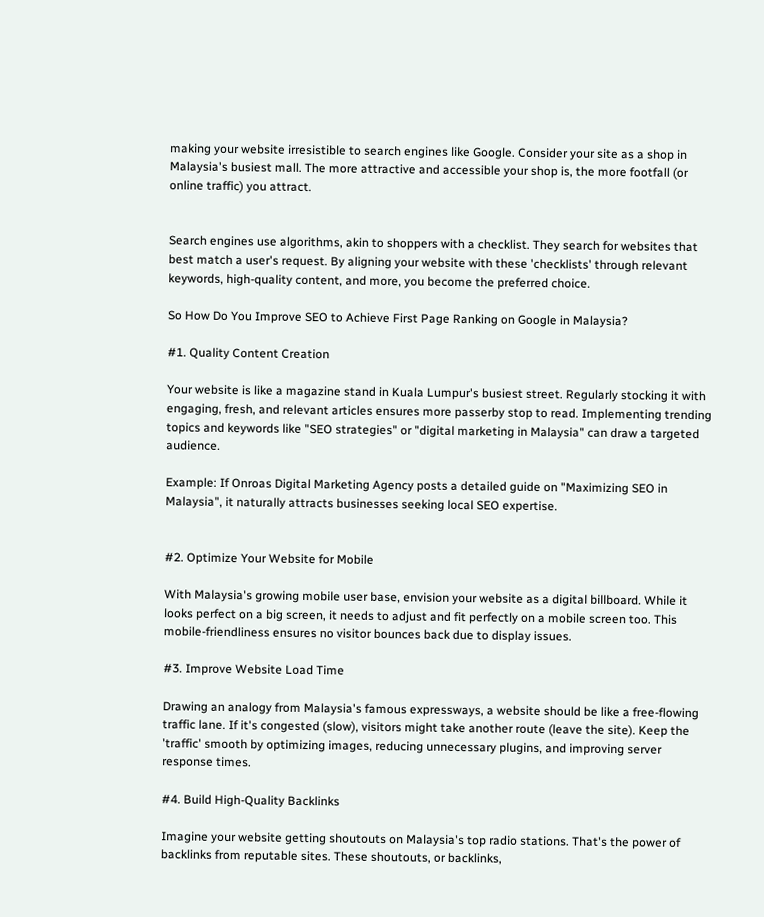making your website irresistible to search engines like Google. Consider your site as a shop in Malaysia's busiest mall. The more attractive and accessible your shop is, the more footfall (or online traffic) you attract.


Search engines use algorithms, akin to shoppers with a checklist. They search for websites that best match a user's request. By aligning your website with these 'checklists' through relevant keywords, high-quality content, and more, you become the preferred choice.

So How Do You Improve SEO to Achieve First Page Ranking on Google in Malaysia?

#1. Quality Content Creation

Your website is like a magazine stand in Kuala Lumpur's busiest street. Regularly stocking it with engaging, fresh, and relevant articles ensures more passerby stop to read. Implementing trending topics and keywords like "SEO strategies" or "digital marketing in Malaysia" can draw a targeted audience.

Example: If Onroas Digital Marketing Agency posts a detailed guide on "Maximizing SEO in Malaysia", it naturally attracts businesses seeking local SEO expertise.


#2. Optimize Your Website for Mobile

With Malaysia's growing mobile user base, envision your website as a digital billboard. While it looks perfect on a big screen, it needs to adjust and fit perfectly on a mobile screen too. This mobile-friendliness ensures no visitor bounces back due to display issues.

#3. Improve Website Load Time

Drawing an analogy from Malaysia's famous expressways, a website should be like a free-flowing traffic lane. If it's congested (slow), visitors might take another route (leave the site). Keep the 'traffic' smooth by optimizing images, reducing unnecessary plugins, and improving server response times.

#4. Build High-Quality Backlinks

Imagine your website getting shoutouts on Malaysia's top radio stations. That's the power of backlinks from reputable sites. These shoutouts, or backlinks,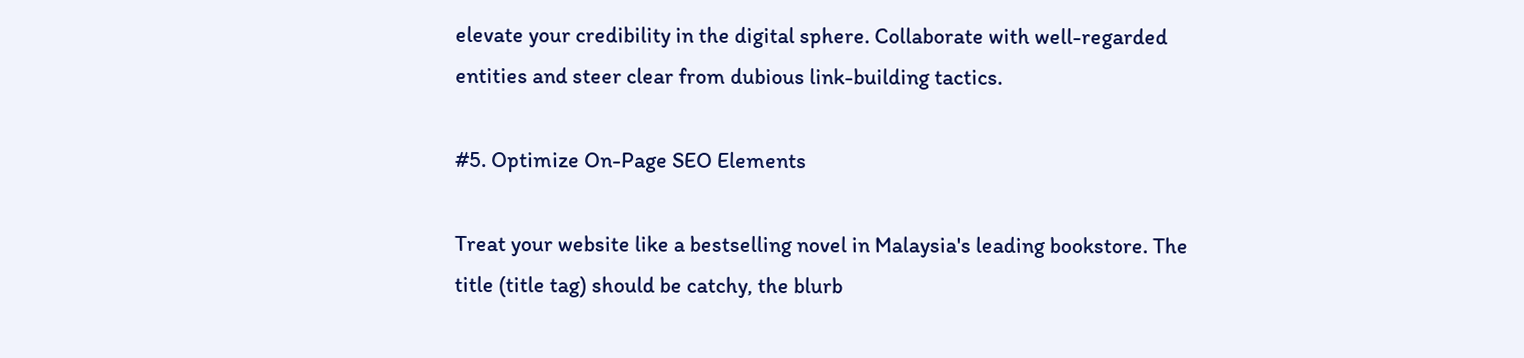elevate your credibility in the digital sphere. Collaborate with well-regarded entities and steer clear from dubious link-building tactics.

#5. Optimize On-Page SEO Elements

Treat your website like a bestselling novel in Malaysia's leading bookstore. The title (title tag) should be catchy, the blurb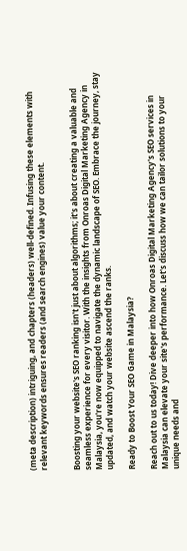(meta description) intriguing, and chapters (headers) well-defined. Infusing these elements with relevant keywords ensures readers (and search engines) value your content.


Boosting your website's SEO ranking isn't just about algorithms; it's about creating a valuable and seamless experience for every visitor. With the insights from Onroas Digital Marketing Agency in Malaysia, you're now equipped to navigate the dynamic landscape of SEO. Embrace the journey, stay updated, and watch your website ascend the ranks.

Ready to Boost Your SEO Game in Malaysia?

Reach out to us today! Dive deeper into how Onroas Digital Marketing Agency's SEO services in Malaysia can elevate your site's performance. Let's discuss how we can tailor solutions to your unique needs and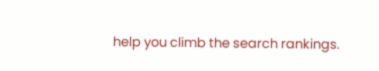help you climb the search rankings.